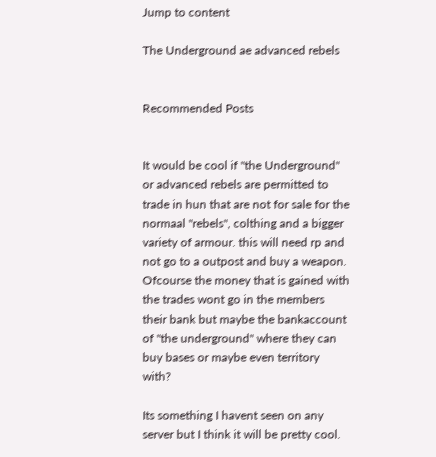Jump to content

The Underground ae advanced rebels


Recommended Posts


It would be cool if "the Underground" or advanced rebels are permitted to trade in hun that are not for sale for the normaal "rebels", colthing and a bigger variety of armour. this will need rp and not go to a outpost and buy a weapon. Ofcourse the money that is gained with the trades wont go in the members their bank but maybe the bankaccount of "the underground" where they can buy bases or maybe even territory with?

Its something I havent seen on any server but I think it will be pretty cool.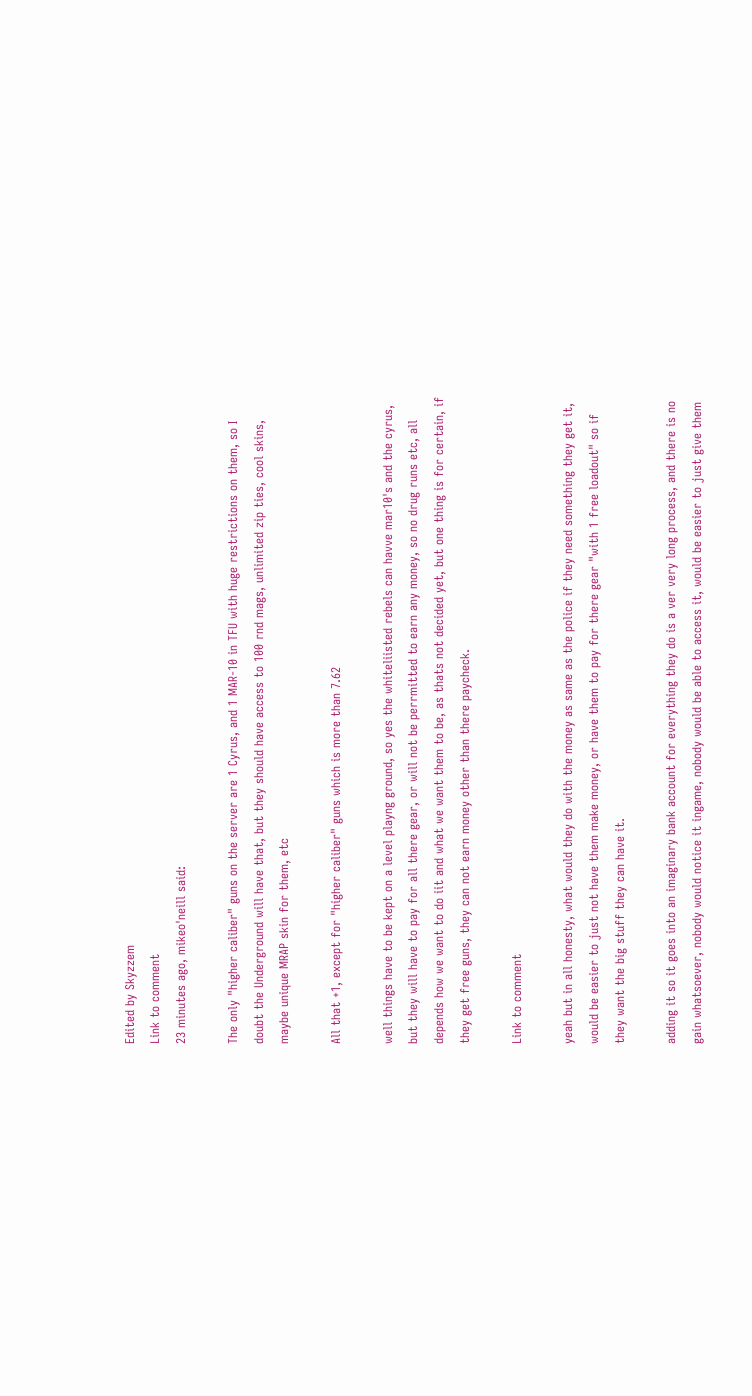Edited by Skyzzem
Link to comment
23 minutes ago, mikeo'neill said:

The only "higher caliber" guns on the server are 1 Cyrus, and 1 MAR-10 in TFU with huge restrictions on them, so I doubt the Underground will have that, but they should have access to 100 rnd mags, unlimited zip ties, cool skins, maybe unique MRAP skin for them, etc

All that +1, except for "higher caliber" guns which is more than 7.62

well things have to be kept on a level playng ground, so yes the whiteliisted rebels can havve mar10's and the cyrus, but they will have to pay for all there gear, or will not be perrmitted to earn any money, so no drug runs etc, all depends how we want to do iit and what we want them to be, as thats not decided yet, but one thing is for certain, if they get free guns, they can not earn money other than there paycheck.

Link to comment

yeah but in all honesty, what would they do with the money as same as the police if they need something they get it, would be easier to just not have them make money, or have them to pay for there gear "with 1 free loadout" so if they want the big stuff they can have it.

adding it so it goes into an imaginary bank account for everything they do is a ver very long process, and there is no gain whatsoever, nobody would notice it ingame, nobody would be able to access it, would be easier to just give them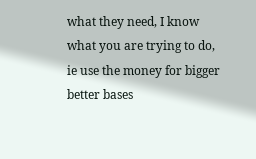what they need, I know what you are trying to do, ie use the money for bigger better bases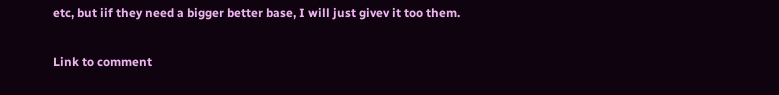etc, but iif they need a bigger better base, I will just givev it too them.

Link to comment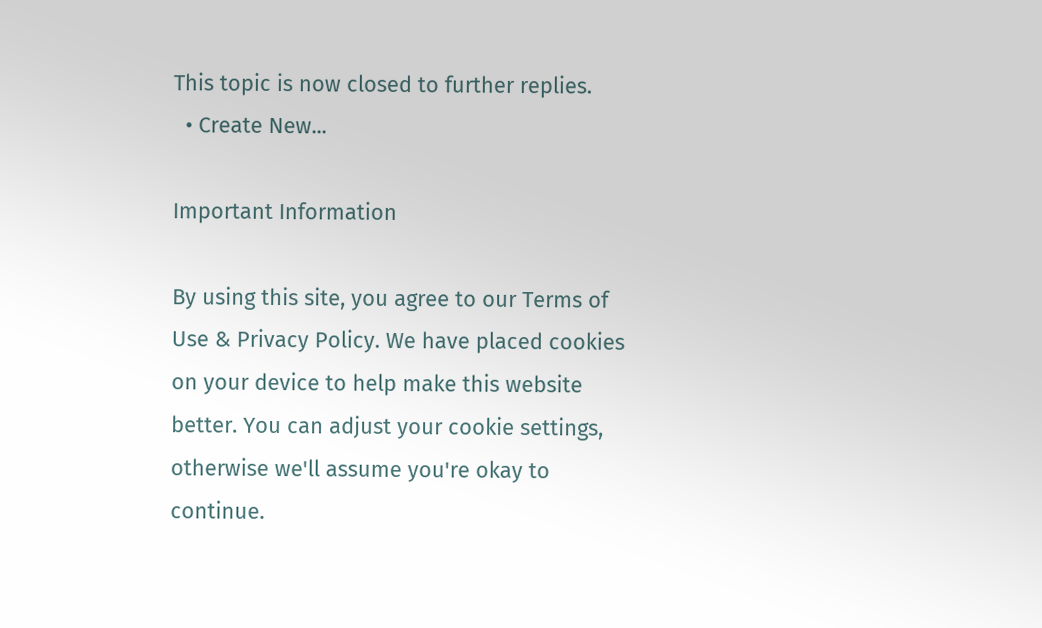This topic is now closed to further replies.
  • Create New...

Important Information

By using this site, you agree to our Terms of Use & Privacy Policy. We have placed cookies on your device to help make this website better. You can adjust your cookie settings, otherwise we'll assume you're okay to continue.